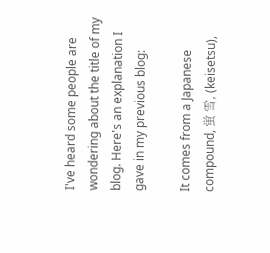I've heard some people are wondering about the title of my blog. Here's an explanation I gave in my previous blog:

It comes from a Japanese compound, 蛍 雪, (keisetsu),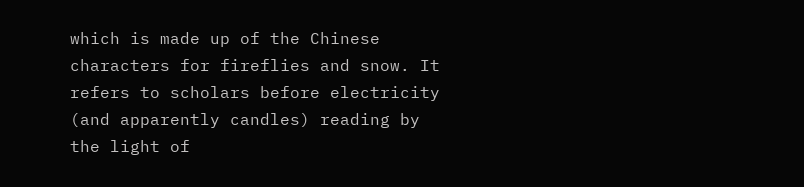which is made up of the Chinese characters for fireflies and snow. It refers to scholars before electricity (and apparently candles) reading by the light of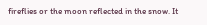fireflies or the moon reflected in the snow. It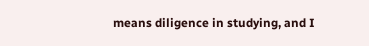means diligence in studying, and I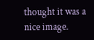thought it was a nice image.